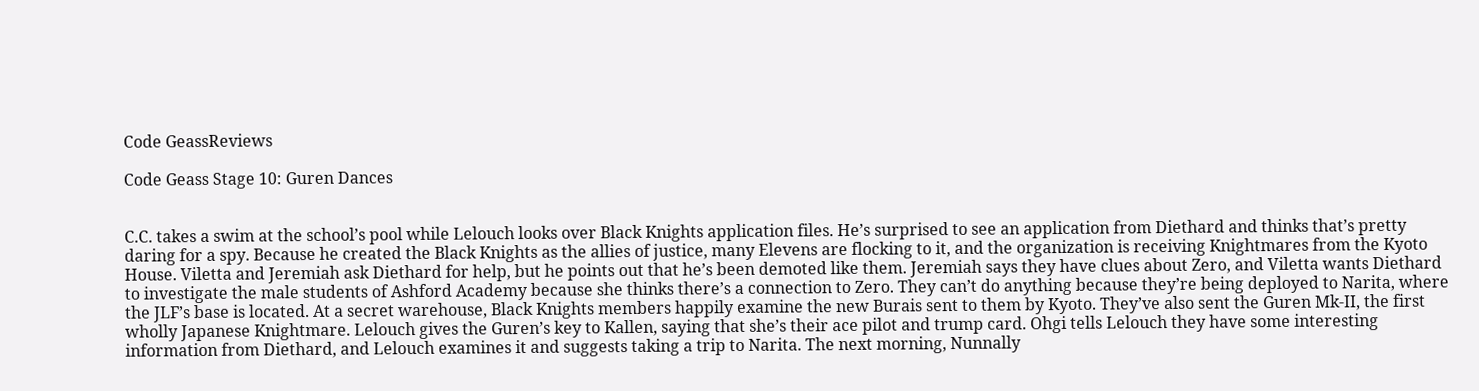Code GeassReviews

Code Geass Stage 10: Guren Dances


C.C. takes a swim at the school’s pool while Lelouch looks over Black Knights application files. He’s surprised to see an application from Diethard and thinks that’s pretty daring for a spy. Because he created the Black Knights as the allies of justice, many Elevens are flocking to it, and the organization is receiving Knightmares from the Kyoto House. Viletta and Jeremiah ask Diethard for help, but he points out that he’s been demoted like them. Jeremiah says they have clues about Zero, and Viletta wants Diethard to investigate the male students of Ashford Academy because she thinks there’s a connection to Zero. They can’t do anything because they’re being deployed to Narita, where the JLF’s base is located. At a secret warehouse, Black Knights members happily examine the new Burais sent to them by Kyoto. They’ve also sent the Guren Mk-II, the first wholly Japanese Knightmare. Lelouch gives the Guren’s key to Kallen, saying that she’s their ace pilot and trump card. Ohgi tells Lelouch they have some interesting information from Diethard, and Lelouch examines it and suggests taking a trip to Narita. The next morning, Nunnally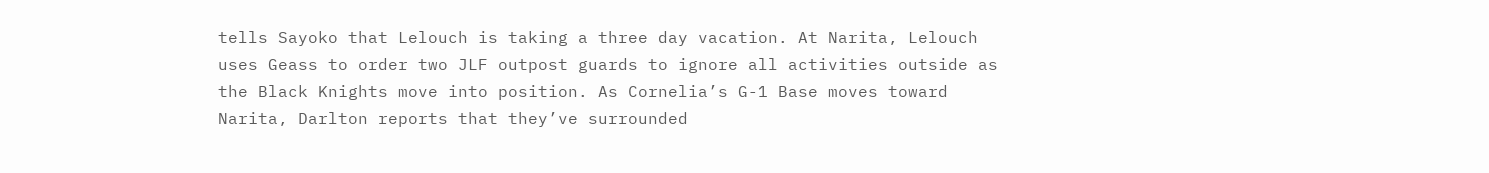tells Sayoko that Lelouch is taking a three day vacation. At Narita, Lelouch uses Geass to order two JLF outpost guards to ignore all activities outside as the Black Knights move into position. As Cornelia’s G-1 Base moves toward Narita, Darlton reports that they’ve surrounded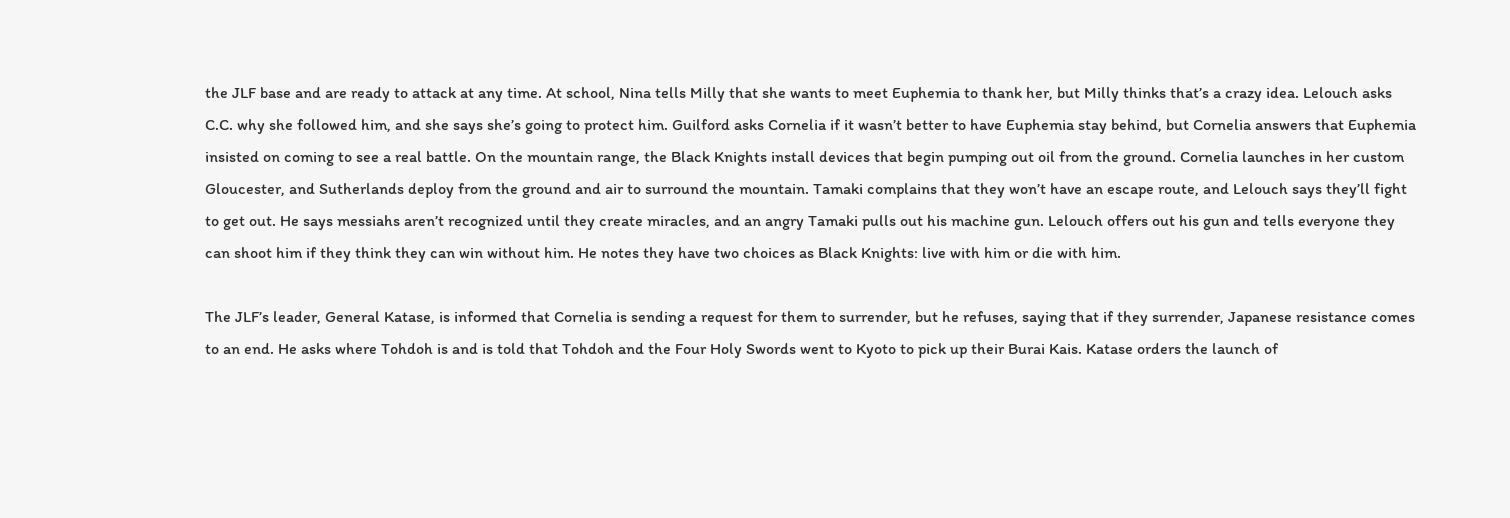the JLF base and are ready to attack at any time. At school, Nina tells Milly that she wants to meet Euphemia to thank her, but Milly thinks that’s a crazy idea. Lelouch asks C.C. why she followed him, and she says she’s going to protect him. Guilford asks Cornelia if it wasn’t better to have Euphemia stay behind, but Cornelia answers that Euphemia insisted on coming to see a real battle. On the mountain range, the Black Knights install devices that begin pumping out oil from the ground. Cornelia launches in her custom Gloucester, and Sutherlands deploy from the ground and air to surround the mountain. Tamaki complains that they won’t have an escape route, and Lelouch says they’ll fight to get out. He says messiahs aren’t recognized until they create miracles, and an angry Tamaki pulls out his machine gun. Lelouch offers out his gun and tells everyone they can shoot him if they think they can win without him. He notes they have two choices as Black Knights: live with him or die with him.

The JLF’s leader, General Katase, is informed that Cornelia is sending a request for them to surrender, but he refuses, saying that if they surrender, Japanese resistance comes to an end. He asks where Tohdoh is and is told that Tohdoh and the Four Holy Swords went to Kyoto to pick up their Burai Kais. Katase orders the launch of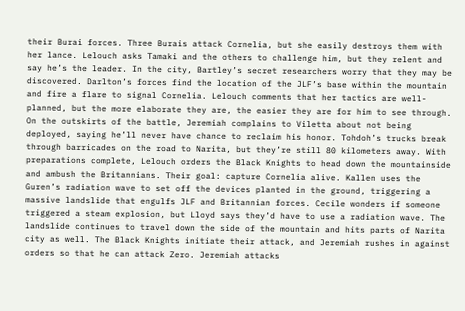their Burai forces. Three Burais attack Cornelia, but she easily destroys them with her lance. Lelouch asks Tamaki and the others to challenge him, but they relent and say he’s the leader. In the city, Bartley’s secret researchers worry that they may be discovered. Darlton’s forces find the location of the JLF’s base within the mountain and fire a flare to signal Cornelia. Lelouch comments that her tactics are well-planned, but the more elaborate they are, the easier they are for him to see through. On the outskirts of the battle, Jeremiah complains to Viletta about not being deployed, saying he’ll never have chance to reclaim his honor. Tohdoh’s trucks break through barricades on the road to Narita, but they’re still 80 kilometers away. With preparations complete, Lelouch orders the Black Knights to head down the mountainside and ambush the Britannians. Their goal: capture Cornelia alive. Kallen uses the Guren’s radiation wave to set off the devices planted in the ground, triggering a massive landslide that engulfs JLF and Britannian forces. Cecile wonders if someone triggered a steam explosion, but Lloyd says they’d have to use a radiation wave. The landslide continues to travel down the side of the mountain and hits parts of Narita city as well. The Black Knights initiate their attack, and Jeremiah rushes in against orders so that he can attack Zero. Jeremiah attacks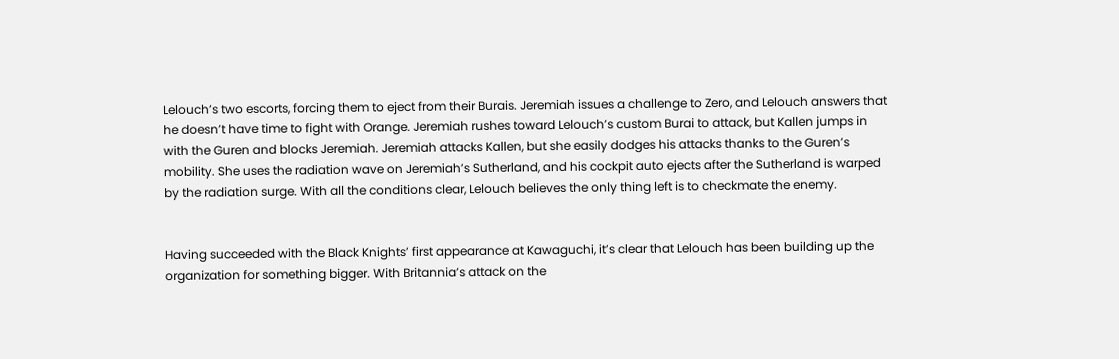Lelouch’s two escorts, forcing them to eject from their Burais. Jeremiah issues a challenge to Zero, and Lelouch answers that he doesn’t have time to fight with Orange. Jeremiah rushes toward Lelouch’s custom Burai to attack, but Kallen jumps in with the Guren and blocks Jeremiah. Jeremiah attacks Kallen, but she easily dodges his attacks thanks to the Guren’s mobility. She uses the radiation wave on Jeremiah’s Sutherland, and his cockpit auto ejects after the Sutherland is warped by the radiation surge. With all the conditions clear, Lelouch believes the only thing left is to checkmate the enemy.


Having succeeded with the Black Knights’ first appearance at Kawaguchi, it’s clear that Lelouch has been building up the organization for something bigger. With Britannia’s attack on the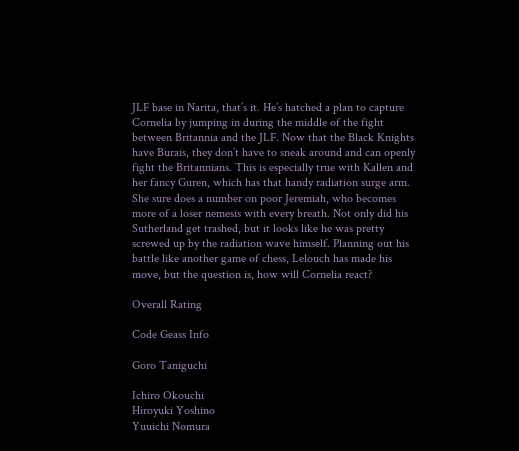JLF base in Narita, that’s it. He’s hatched a plan to capture Cornelia by jumping in during the middle of the fight between Britannia and the JLF. Now that the Black Knights have Burais, they don’t have to sneak around and can openly fight the Britannians. This is especially true with Kallen and her fancy Guren, which has that handy radiation surge arm. She sure does a number on poor Jeremiah, who becomes more of a loser nemesis with every breath. Not only did his Sutherland get trashed, but it looks like he was pretty screwed up by the radiation wave himself. Planning out his battle like another game of chess, Lelouch has made his move, but the question is, how will Cornelia react?

Overall Rating

Code Geass Info

Goro Taniguchi

Ichiro Okouchi
Hiroyuki Yoshino
Yuuichi Nomura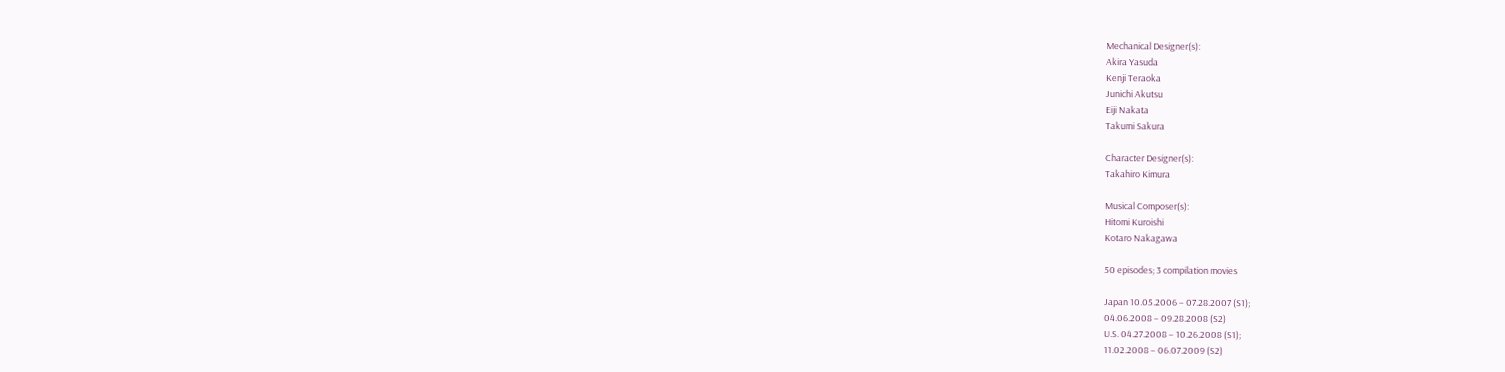Mechanical Designer(s):
Akira Yasuda
Kenji Teraoka
Junichi Akutsu
Eiji Nakata
Takumi Sakura

Character Designer(s):
Takahiro Kimura

Musical Composer(s):
Hitomi Kuroishi
Kotaro Nakagawa

50 episodes; 3 compilation movies

Japan 10.05.2006 – 07.28.2007 (S1);
04.06.2008 – 09.28.2008 (S2)
U.S. 04.27.2008 – 10.26.2008 (S1);
11.02.2008 – 06.07.2009 (S2)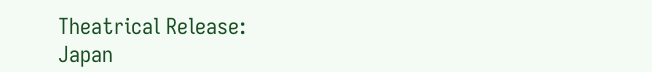Theatrical Release:
Japan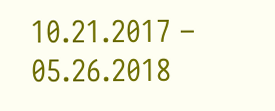10.21.2017 – 05.26.2018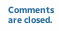Comments are closed.